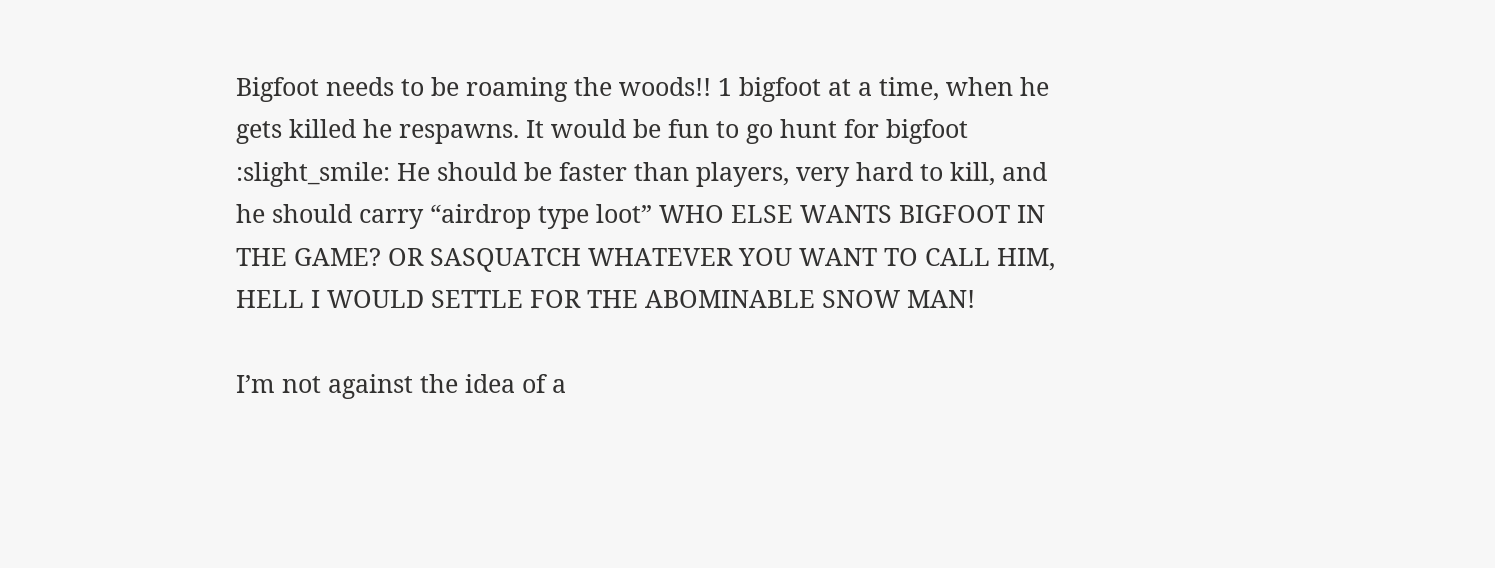Bigfoot needs to be roaming the woods!! 1 bigfoot at a time, when he gets killed he respawns. It would be fun to go hunt for bigfoot :slight_smile: He should be faster than players, very hard to kill, and he should carry “airdrop type loot” WHO ELSE WANTS BIGFOOT IN THE GAME? OR SASQUATCH WHATEVER YOU WANT TO CALL HIM, HELL I WOULD SETTLE FOR THE ABOMINABLE SNOW MAN!

I’m not against the idea of a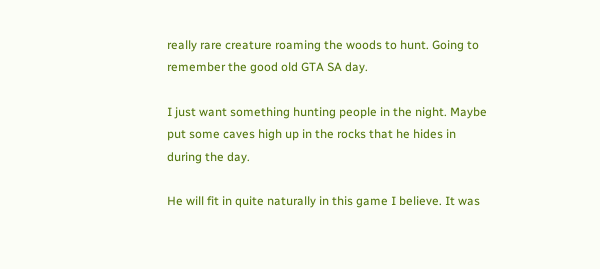really rare creature roaming the woods to hunt. Going to remember the good old GTA SA day.

I just want something hunting people in the night. Maybe put some caves high up in the rocks that he hides in during the day.

He will fit in quite naturally in this game I believe. It was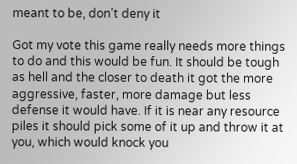meant to be, don’t deny it

Got my vote this game really needs more things to do and this would be fun. It should be tough as hell and the closer to death it got the more aggressive, faster, more damage but less defense it would have. If it is near any resource piles it should pick some of it up and throw it at you, which would knock you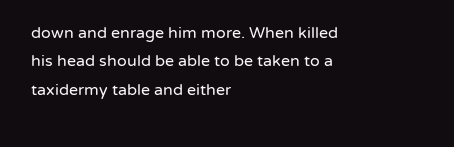down and enrage him more. When killed his head should be able to be taken to a taxidermy table and either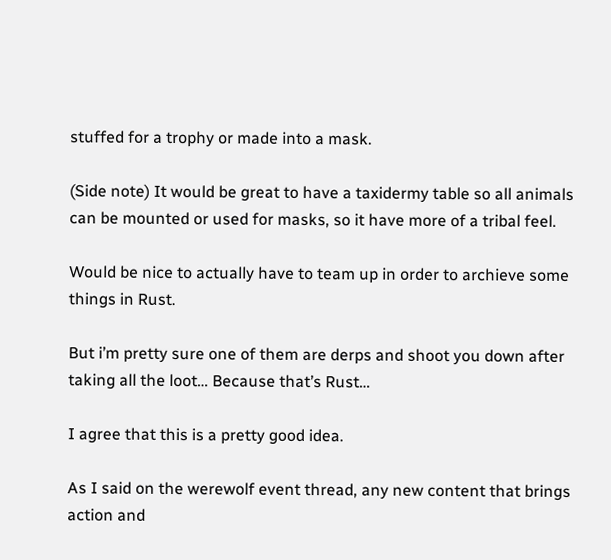stuffed for a trophy or made into a mask.

(Side note) It would be great to have a taxidermy table so all animals can be mounted or used for masks, so it have more of a tribal feel.

Would be nice to actually have to team up in order to archieve some things in Rust.

But i’m pretty sure one of them are derps and shoot you down after taking all the loot… Because that’s Rust…

I agree that this is a pretty good idea.

As I said on the werewolf event thread, any new content that brings action and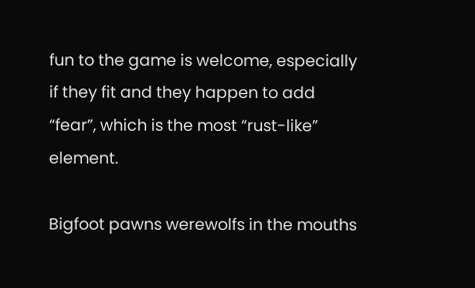fun to the game is welcome, especially if they fit and they happen to add “fear”, which is the most “rust-like” element.

Bigfoot pawns werewolfs in the mouths